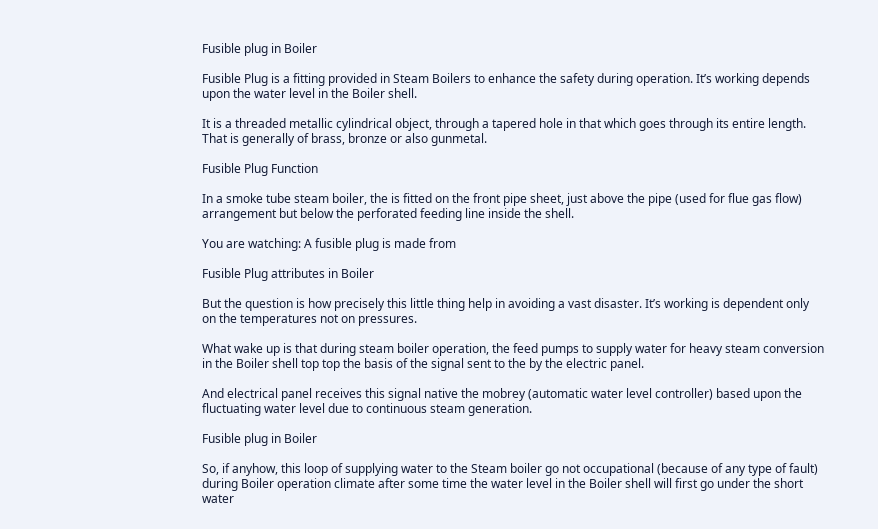Fusible plug in Boiler

Fusible Plug is a fitting provided in Steam Boilers to enhance the safety during operation. It’s working depends upon the water level in the Boiler shell.

It is a threaded metallic cylindrical object, through a tapered hole in that which goes through its entire length. That is generally of brass, bronze or also gunmetal.

Fusible Plug Function

In a smoke tube steam boiler, the is fitted on the front pipe sheet, just above the pipe (used for flue gas flow) arrangement but below the perforated feeding line inside the shell.

You are watching: A fusible plug is made from

Fusible Plug attributes in Boiler

But the question is how precisely this little thing help in avoiding a vast disaster. It’s working is dependent only on the temperatures not on pressures.

What wake up is that during steam boiler operation, the feed pumps to supply water for heavy steam conversion in the Boiler shell top top the basis of the signal sent to the by the electric panel.

And electrical panel receives this signal native the mobrey (automatic water level controller) based upon the fluctuating water level due to continuous steam generation.

Fusible plug in Boiler

So, if anyhow, this loop of supplying water to the Steam boiler go not occupational (because of any type of fault) during Boiler operation climate after some time the water level in the Boiler shell will first go under the short water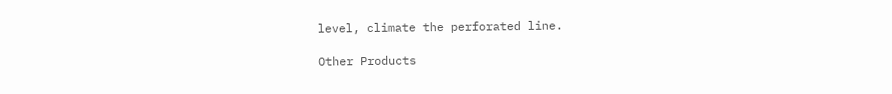level, climate the perforated line.

Other Products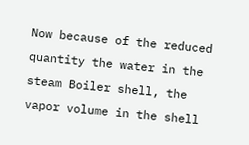Now because of the reduced quantity the water in the steam Boiler shell, the vapor volume in the shell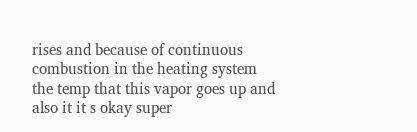rises and because of continuous combustion in the heating system the temp that this vapor goes up and also it it s okay super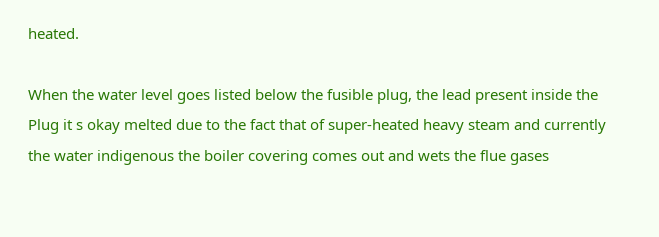heated.

When the water level goes listed below the fusible plug, the lead present inside the Plug it s okay melted due to the fact that of super-heated heavy steam and currently the water indigenous the boiler covering comes out and wets the flue gases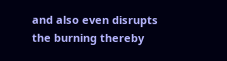and also even disrupts the burning thereby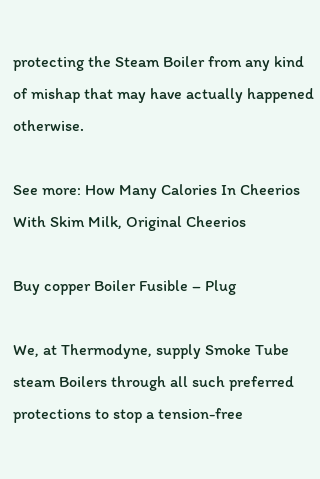protecting the Steam Boiler from any kind of mishap that may have actually happened otherwise.

See more: How Many Calories In Cheerios With Skim Milk, Original Cheerios

Buy copper Boiler Fusible – Plug

We, at Thermodyne, supply Smoke Tube steam Boilers through all such preferred protections to stop a tension-free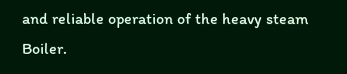and reliable operation of the heavy steam Boiler.